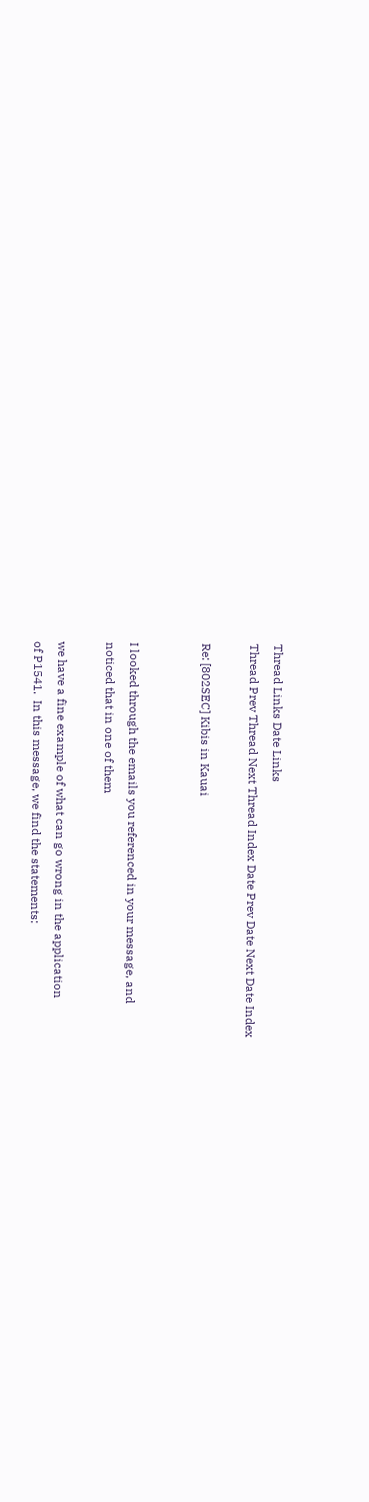Thread Links Date Links
Thread Prev Thread Next Thread Index Date Prev Date Next Date Index

Re: [802SEC] Kibis in Kauai


I looked through the emails you referenced in your message, and
noticed that in one of them

we have a fine example of what can go wrong in the application
of P1541.  In this message, we find the statements: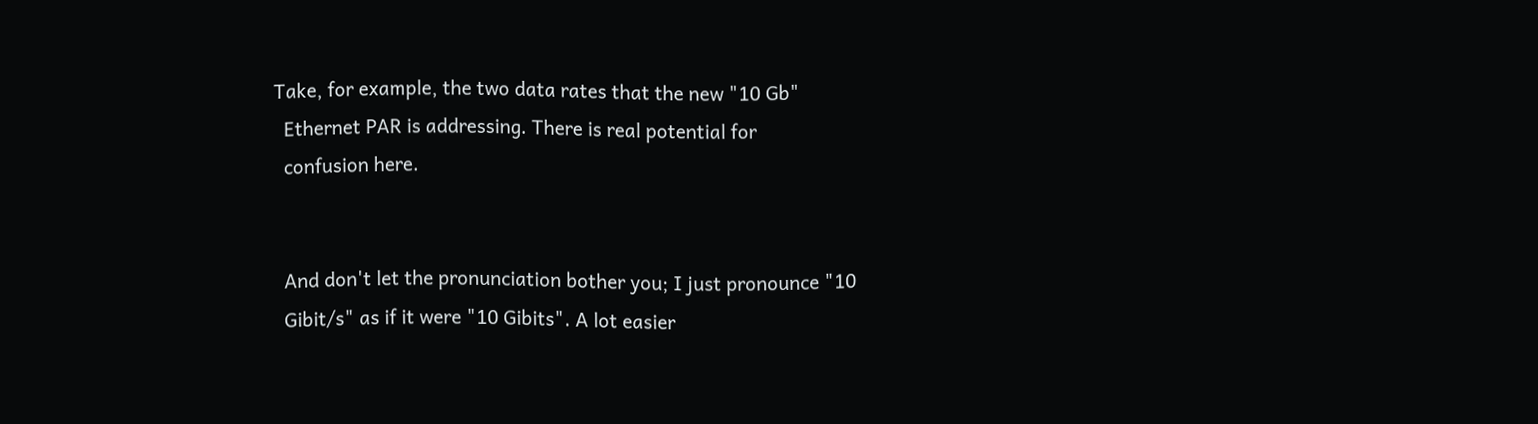Take, for example, the two data rates that the new "10 Gb"
  Ethernet PAR is addressing. There is real potential for
  confusion here.


  And don't let the pronunciation bother you; I just pronounce "10
  Gibit/s" as if it were "10 Gibits". A lot easier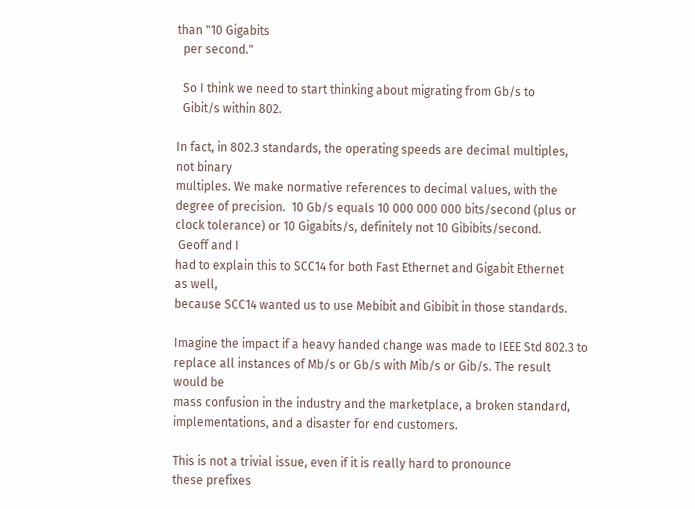than "10 Gigabits
  per second."

  So I think we need to start thinking about migrating from Gb/s to
  Gibit/s within 802.

In fact, in 802.3 standards, the operating speeds are decimal multiples,
not binary
multiples. We make normative references to decimal values, with the
degree of precision.  10 Gb/s equals 10 000 000 000 bits/second (plus or
clock tolerance) or 10 Gigabits/s, definitely not 10 Gibibits/second.
 Geoff and I
had to explain this to SCC14 for both Fast Ethernet and Gigabit Ethernet
as well,
because SCC14 wanted us to use Mebibit and Gibibit in those standards.

Imagine the impact if a heavy handed change was made to IEEE Std 802.3 to
replace all instances of Mb/s or Gb/s with Mib/s or Gib/s. The result
would be
mass confusion in the industry and the marketplace, a broken standard,
implementations, and a disaster for end customers.

This is not a trivial issue, even if it is really hard to pronounce
these prefixes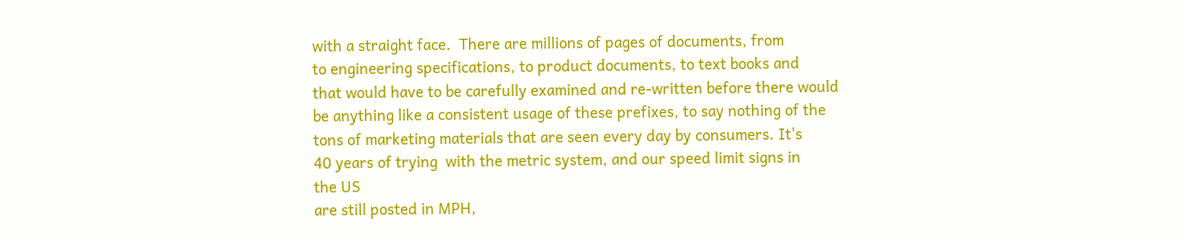with a straight face.  There are millions of pages of documents, from
to engineering specifications, to product documents, to text books and
that would have to be carefully examined and re-written before there would
be anything like a consistent usage of these prefixes, to say nothing of the
tons of marketing materials that are seen every day by consumers. It's
40 years of trying  with the metric system, and our speed limit signs in
the US
are still posted in MPH,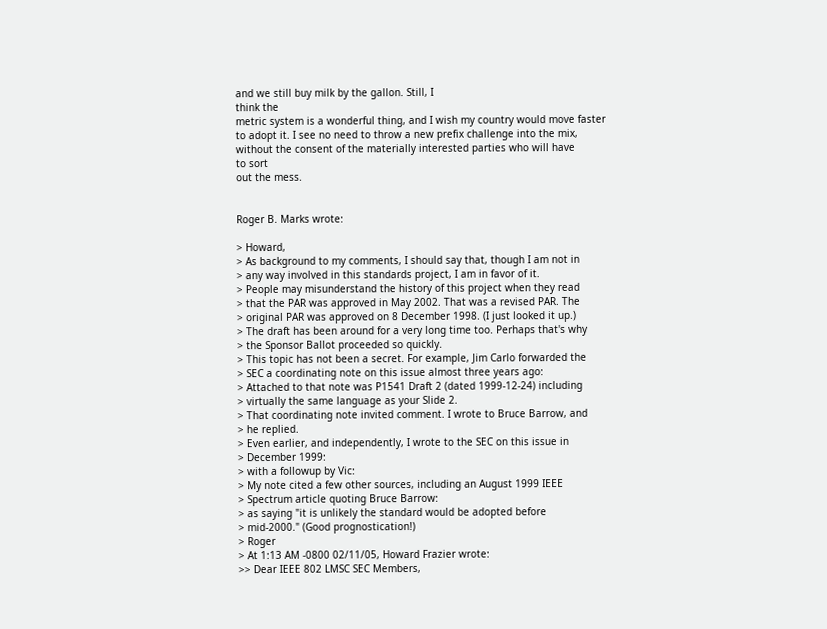and we still buy milk by the gallon. Still, I
think the
metric system is a wonderful thing, and I wish my country would move faster
to adopt it. I see no need to throw a new prefix challenge into the mix,
without the consent of the materially interested parties who will have
to sort
out the mess.


Roger B. Marks wrote:

> Howard,
> As background to my comments, I should say that, though I am not in
> any way involved in this standards project, I am in favor of it.
> People may misunderstand the history of this project when they read
> that the PAR was approved in May 2002. That was a revised PAR. The
> original PAR was approved on 8 December 1998. (I just looked it up.)
> The draft has been around for a very long time too. Perhaps that's why
> the Sponsor Ballot proceeded so quickly.
> This topic has not been a secret. For example, Jim Carlo forwarded the
> SEC a coordinating note on this issue almost three years ago:
> Attached to that note was P1541 Draft 2 (dated 1999-12-24) including
> virtually the same language as your Slide 2.
> That coordinating note invited comment. I wrote to Bruce Barrow, and
> he replied.
> Even earlier, and independently, I wrote to the SEC on this issue in
> December 1999:
> with a followup by Vic:
> My note cited a few other sources, including an August 1999 IEEE
> Spectrum article quoting Bruce Barrow:
> as saying "it is unlikely the standard would be adopted before
> mid-2000." (Good prognostication!)
> Roger
> At 1:13 AM -0800 02/11/05, Howard Frazier wrote:
>> Dear IEEE 802 LMSC SEC Members,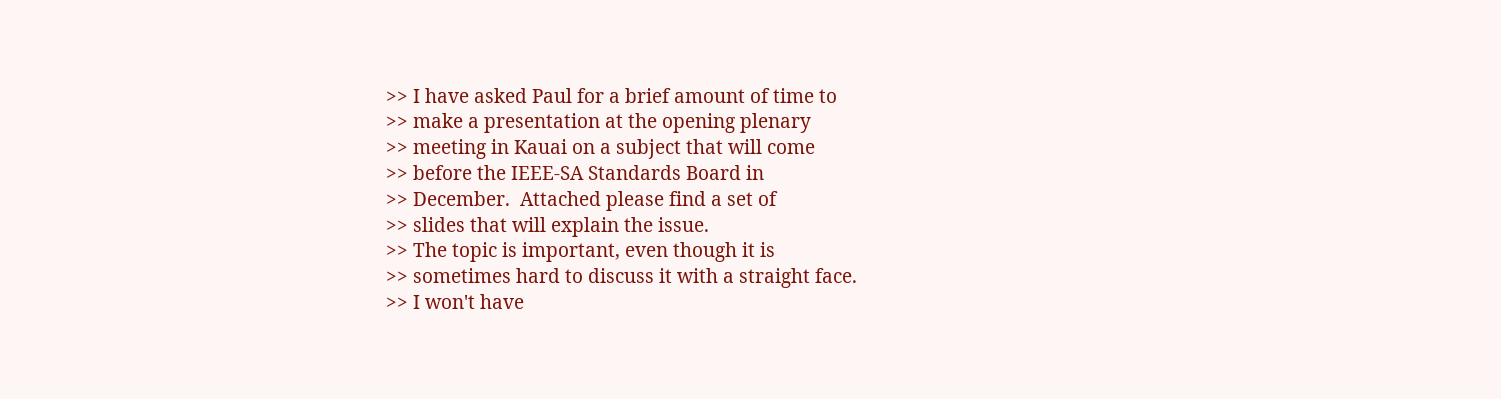>> I have asked Paul for a brief amount of time to
>> make a presentation at the opening plenary
>> meeting in Kauai on a subject that will come
>> before the IEEE-SA Standards Board in
>> December.  Attached please find a set of
>> slides that will explain the issue.
>> The topic is important, even though it is
>> sometimes hard to discuss it with a straight face.
>> I won't have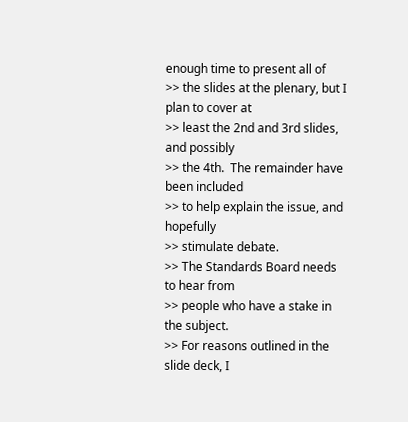enough time to present all of
>> the slides at the plenary, but I plan to cover at
>> least the 2nd and 3rd slides, and possibly
>> the 4th.  The remainder have been included
>> to help explain the issue, and hopefully
>> stimulate debate.
>> The Standards Board needs to hear from
>> people who have a stake in the subject.
>> For reasons outlined in the slide deck, I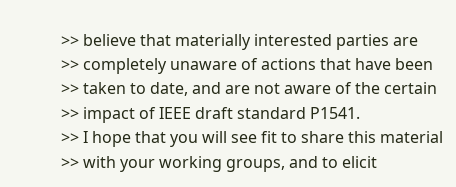>> believe that materially interested parties are
>> completely unaware of actions that have been
>> taken to date, and are not aware of the certain
>> impact of IEEE draft standard P1541.
>> I hope that you will see fit to share this material
>> with your working groups, and to elicit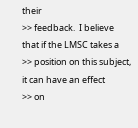their
>> feedback.  I believe that if the LMSC takes a
>> position on this subject, it can have an effect
>> on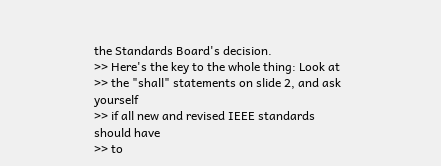the Standards Board's decision.
>> Here's the key to the whole thing: Look at
>> the "shall" statements on slide 2, and ask yourself
>> if all new and revised IEEE standards should have
>> to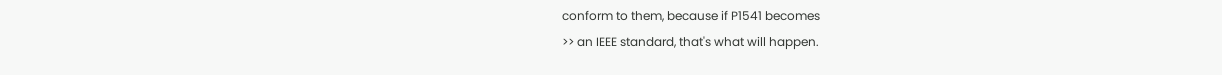conform to them, because if P1541 becomes
>> an IEEE standard, that's what will happen.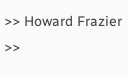>> Howard Frazier
>>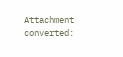Attachment converted: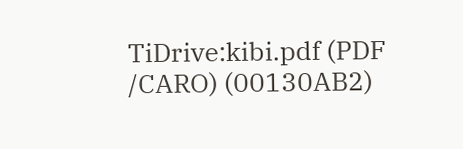TiDrive:kibi.pdf (PDF /CARO) (00130AB2)